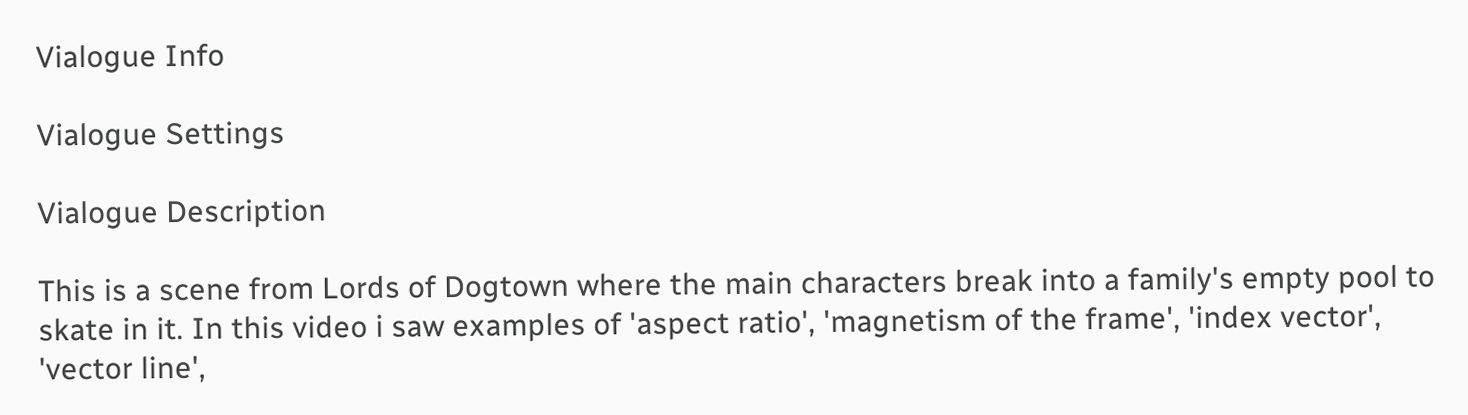Vialogue Info

Vialogue Settings

Vialogue Description

This is a scene from Lords of Dogtown where the main characters break into a family's empty pool to skate in it. In this video i saw examples of 'aspect ratio', 'magnetism of the frame', 'index vector', 'vector line',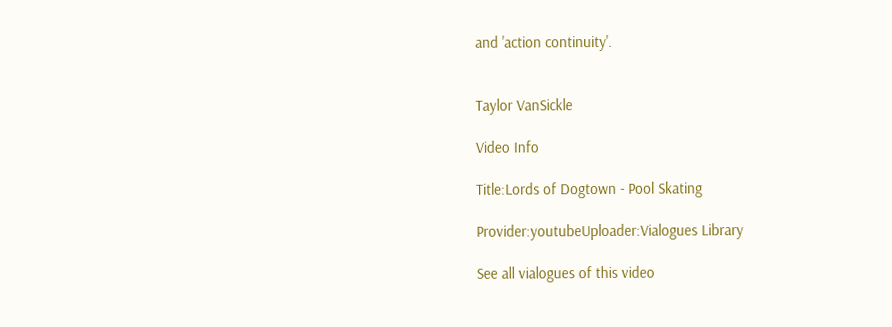and 'action continuity'.


Taylor VanSickle

Video Info

Title:Lords of Dogtown - Pool Skating

Provider:youtubeUploader:Vialogues Library

See all vialogues of this video